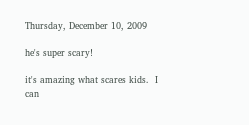Thursday, December 10, 2009

he's super scary!

it's amazing what scares kids.  I can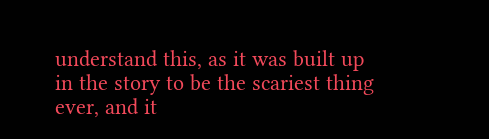understand this, as it was built up in the story to be the scariest thing ever, and it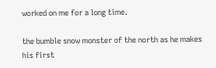worked on me for a long time.

the bumble snow monster of the north as he makes his first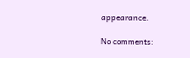appearance.

No comments: